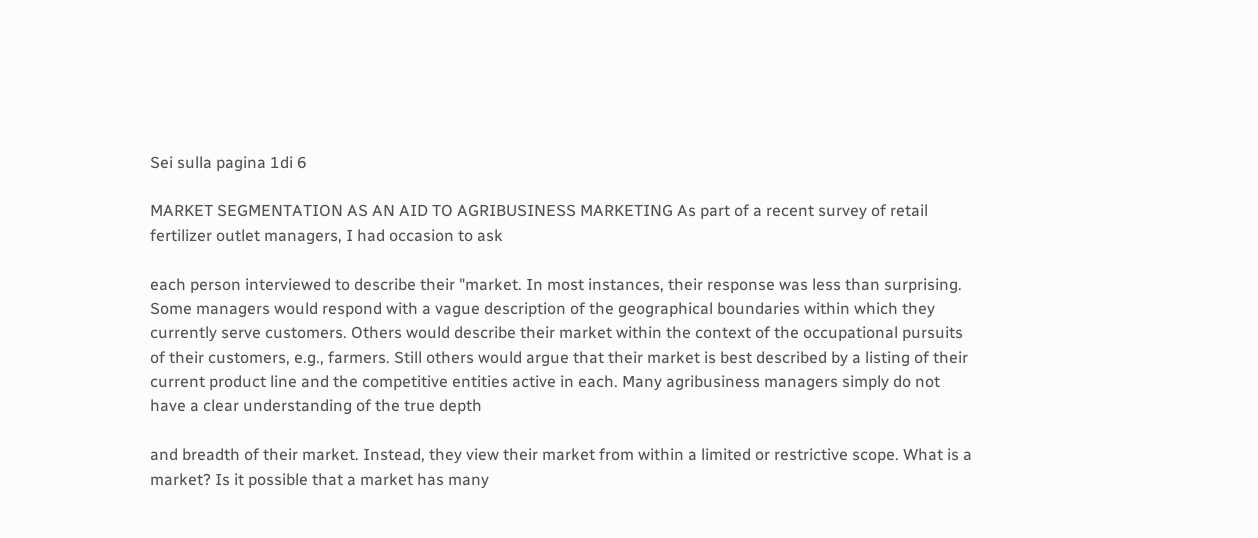Sei sulla pagina 1di 6

MARKET SEGMENTATION AS AN AID TO AGRIBUSINESS MARKETING As part of a recent survey of retail fertilizer outlet managers, I had occasion to ask

each person interviewed to describe their "market. In most instances, their response was less than surprising. Some managers would respond with a vague description of the geographical boundaries within which they currently serve customers. Others would describe their market within the context of the occupational pursuits of their customers, e.g., farmers. Still others would argue that their market is best described by a listing of their current product line and the competitive entities active in each. Many agribusiness managers simply do not have a clear understanding of the true depth

and breadth of their market. Instead, they view their market from within a limited or restrictive scope. What is a market? Is it possible that a market has many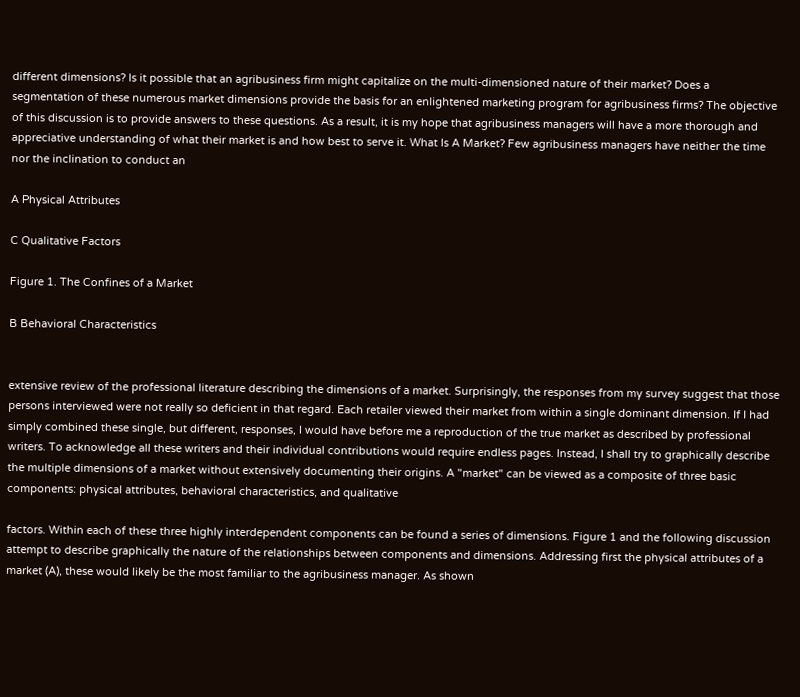different dimensions? Is it possible that an agribusiness firm might capitalize on the multi-dimensioned nature of their market? Does a segmentation of these numerous market dimensions provide the basis for an enlightened marketing program for agribusiness firms? The objective of this discussion is to provide answers to these questions. As a result, it is my hope that agribusiness managers will have a more thorough and appreciative understanding of what their market is and how best to serve it. What Is A Market? Few agribusiness managers have neither the time nor the inclination to conduct an

A Physical Attributes

C Qualitative Factors

Figure 1. The Confines of a Market

B Behavioral Characteristics


extensive review of the professional literature describing the dimensions of a market. Surprisingly, the responses from my survey suggest that those persons interviewed were not really so deficient in that regard. Each retailer viewed their market from within a single dominant dimension. If I had simply combined these single, but different, responses, I would have before me a reproduction of the true market as described by professional writers. To acknowledge all these writers and their individual contributions would require endless pages. Instead, I shall try to graphically describe the multiple dimensions of a market without extensively documenting their origins. A "market" can be viewed as a composite of three basic components: physical attributes, behavioral characteristics, and qualitative

factors. Within each of these three highly interdependent components can be found a series of dimensions. Figure 1 and the following discussion attempt to describe graphically the nature of the relationships between components and dimensions. Addressing first the physical attributes of a market (A), these would likely be the most familiar to the agribusiness manager. As shown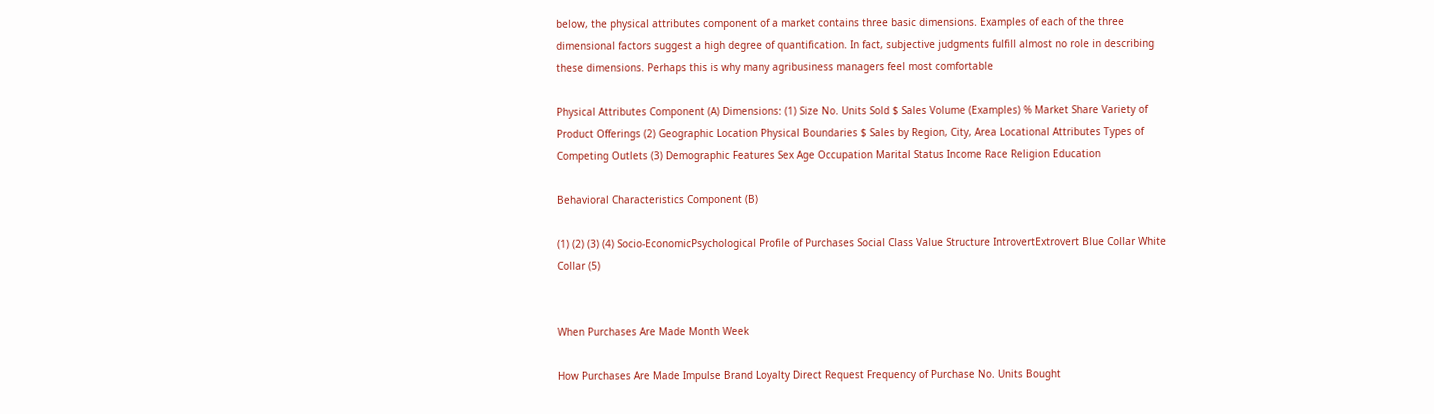below, the physical attributes component of a market contains three basic dimensions. Examples of each of the three dimensional factors suggest a high degree of quantification. In fact, subjective judgments fulfill almost no role in describing these dimensions. Perhaps this is why many agribusiness managers feel most comfortable

Physical Attributes Component (A) Dimensions: (1) Size No. Units Sold $ Sales Volume (Examples) % Market Share Variety of Product Offerings (2) Geographic Location Physical Boundaries $ Sales by Region, City, Area Locational Attributes Types of Competing Outlets (3) Demographic Features Sex Age Occupation Marital Status Income Race Religion Education

Behavioral Characteristics Component (B)

(1) (2) (3) (4) Socio-EconomicPsychological Profile of Purchases Social Class Value Structure IntrovertExtrovert Blue Collar White Collar (5)


When Purchases Are Made Month Week

How Purchases Are Made Impulse Brand Loyalty Direct Request Frequency of Purchase No. Units Bought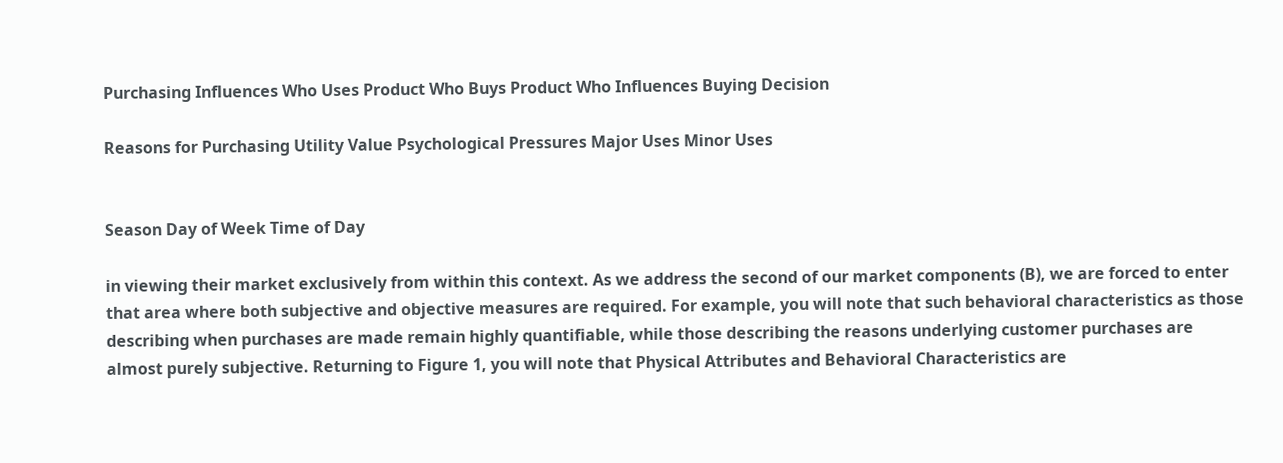Purchasing Influences Who Uses Product Who Buys Product Who Influences Buying Decision

Reasons for Purchasing Utility Value Psychological Pressures Major Uses Minor Uses


Season Day of Week Time of Day

in viewing their market exclusively from within this context. As we address the second of our market components (B), we are forced to enter that area where both subjective and objective measures are required. For example, you will note that such behavioral characteristics as those describing when purchases are made remain highly quantifiable, while those describing the reasons underlying customer purchases are almost purely subjective. Returning to Figure 1, you will note that Physical Attributes and Behavioral Characteristics are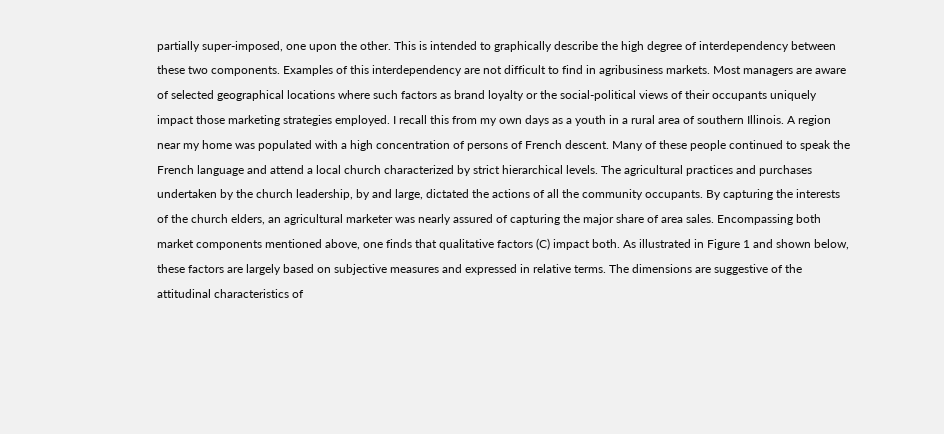partially super-imposed, one upon the other. This is intended to graphically describe the high degree of interdependency between these two components. Examples of this interdependency are not difficult to find in agribusiness markets. Most managers are aware of selected geographical locations where such factors as brand loyalty or the social-political views of their occupants uniquely impact those marketing strategies employed. I recall this from my own days as a youth in a rural area of southern Illinois. A region near my home was populated with a high concentration of persons of French descent. Many of these people continued to speak the French language and attend a local church characterized by strict hierarchical levels. The agricultural practices and purchases undertaken by the church leadership, by and large, dictated the actions of all the community occupants. By capturing the interests of the church elders, an agricultural marketer was nearly assured of capturing the major share of area sales. Encompassing both market components mentioned above, one finds that qualitative factors (C) impact both. As illustrated in Figure 1 and shown below, these factors are largely based on subjective measures and expressed in relative terms. The dimensions are suggestive of the attitudinal characteristics of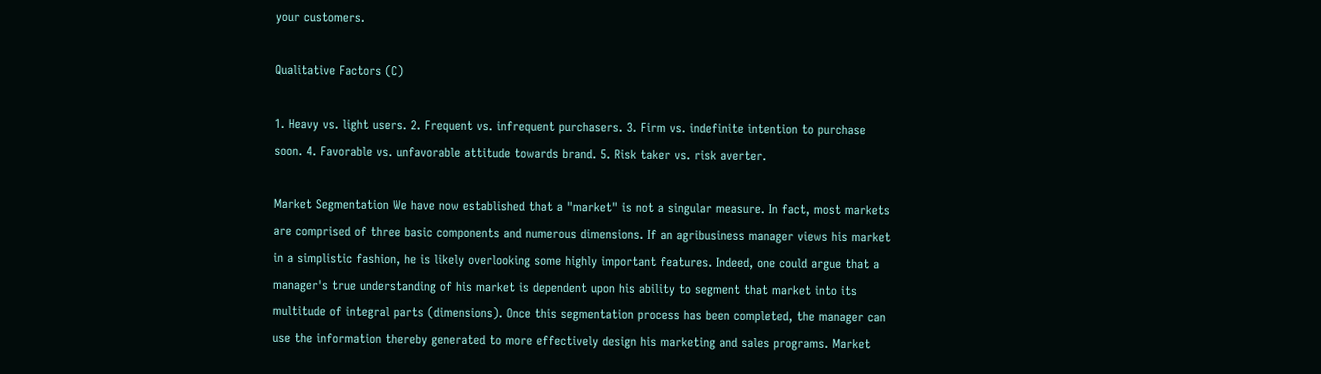your customers.

Qualitative Factors (C)

1. Heavy vs. light users. 2. Frequent vs. infrequent purchasers. 3. Firm vs. indefinite intention to purchase soon. 4. Favorable vs. unfavorable attitude towards brand. 5. Risk taker vs. risk averter.

Market Segmentation We have now established that a "market" is not a singular measure. In fact, most markets are comprised of three basic components and numerous dimensions. If an agribusiness manager views his market in a simplistic fashion, he is likely overlooking some highly important features. Indeed, one could argue that a manager's true understanding of his market is dependent upon his ability to segment that market into its multitude of integral parts (dimensions). Once this segmentation process has been completed, the manager can use the information thereby generated to more effectively design his marketing and sales programs. Market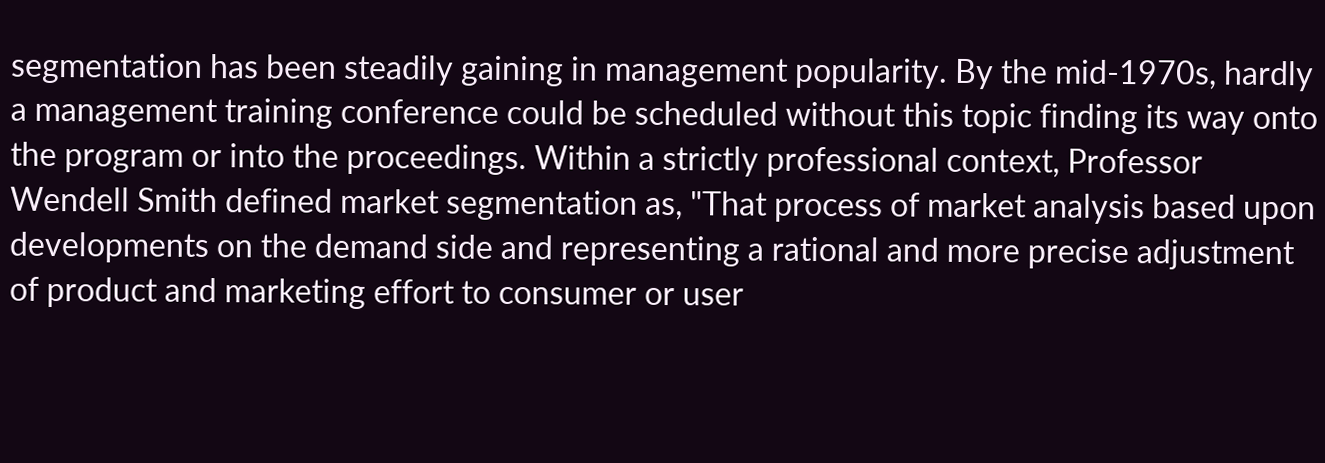segmentation has been steadily gaining in management popularity. By the mid-1970s, hardly a management training conference could be scheduled without this topic finding its way onto the program or into the proceedings. Within a strictly professional context, Professor Wendell Smith defined market segmentation as, "That process of market analysis based upon developments on the demand side and representing a rational and more precise adjustment of product and marketing effort to consumer or user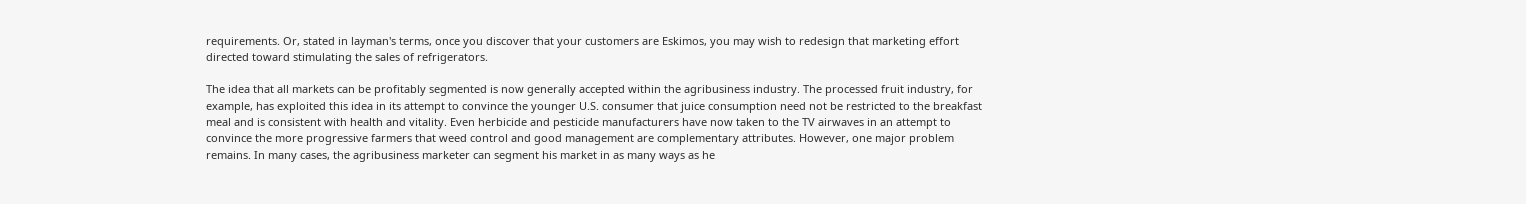requirements. Or, stated in layman's terms, once you discover that your customers are Eskimos, you may wish to redesign that marketing effort directed toward stimulating the sales of refrigerators.

The idea that all markets can be profitably segmented is now generally accepted within the agribusiness industry. The processed fruit industry, for example, has exploited this idea in its attempt to convince the younger U.S. consumer that juice consumption need not be restricted to the breakfast meal and is consistent with health and vitality. Even herbicide and pesticide manufacturers have now taken to the TV airwaves in an attempt to convince the more progressive farmers that weed control and good management are complementary attributes. However, one major problem remains. In many cases, the agribusiness marketer can segment his market in as many ways as he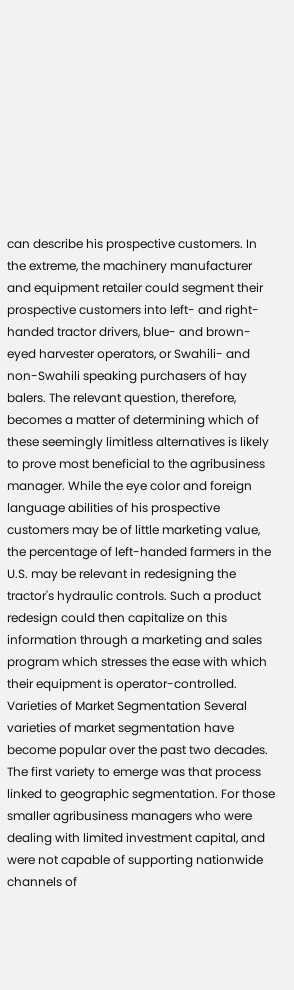can describe his prospective customers. In the extreme, the machinery manufacturer and equipment retailer could segment their prospective customers into left- and right-handed tractor drivers, blue- and brown-eyed harvester operators, or Swahili- and non-Swahili speaking purchasers of hay balers. The relevant question, therefore, becomes a matter of determining which of these seemingly limitless alternatives is likely to prove most beneficial to the agribusiness manager. While the eye color and foreign language abilities of his prospective customers may be of little marketing value, the percentage of left-handed farmers in the U.S. may be relevant in redesigning the tractor's hydraulic controls. Such a product redesign could then capitalize on this information through a marketing and sales program which stresses the ease with which their equipment is operator-controlled. Varieties of Market Segmentation Several varieties of market segmentation have become popular over the past two decades. The first variety to emerge was that process linked to geographic segmentation. For those smaller agribusiness managers who were dealing with limited investment capital, and were not capable of supporting nationwide channels of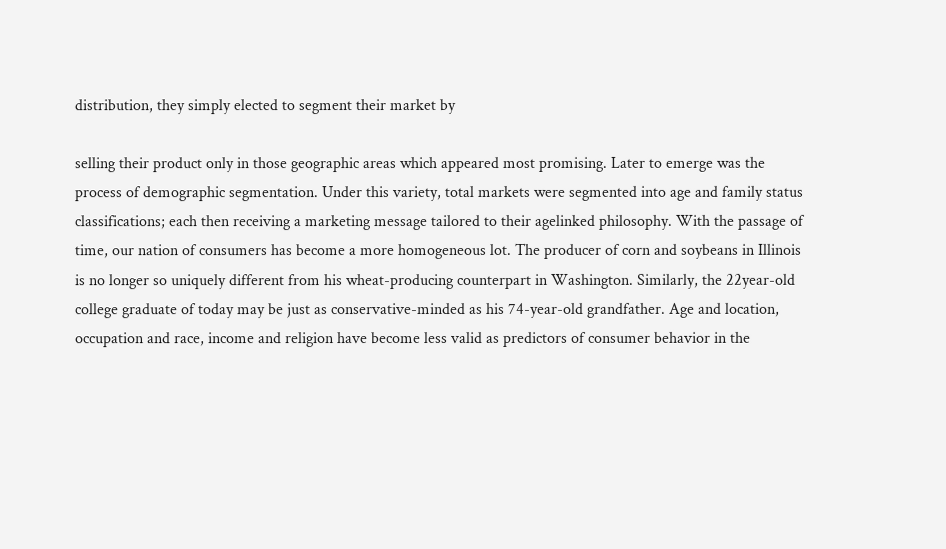distribution, they simply elected to segment their market by

selling their product only in those geographic areas which appeared most promising. Later to emerge was the process of demographic segmentation. Under this variety, total markets were segmented into age and family status classifications; each then receiving a marketing message tailored to their agelinked philosophy. With the passage of time, our nation of consumers has become a more homogeneous lot. The producer of corn and soybeans in Illinois is no longer so uniquely different from his wheat-producing counterpart in Washington. Similarly, the 22year-old college graduate of today may be just as conservative-minded as his 74-year-old grandfather. Age and location, occupation and race, income and religion have become less valid as predictors of consumer behavior in the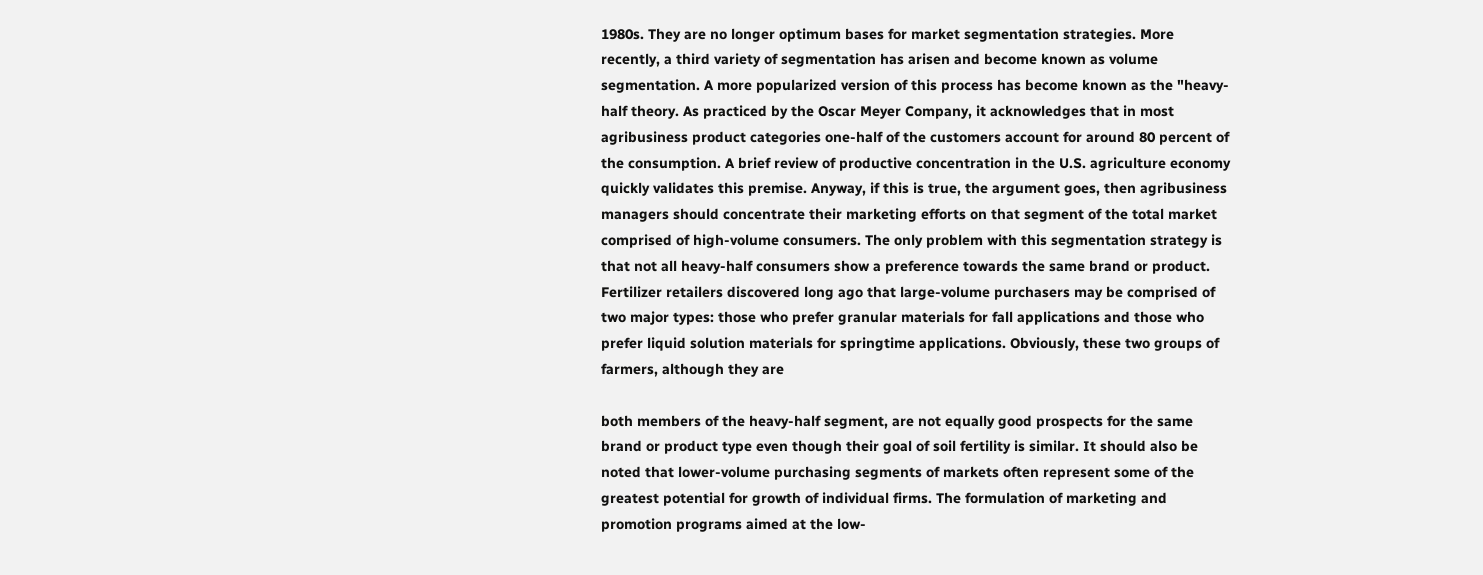1980s. They are no longer optimum bases for market segmentation strategies. More recently, a third variety of segmentation has arisen and become known as volume segmentation. A more popularized version of this process has become known as the "heavy-half theory. As practiced by the Oscar Meyer Company, it acknowledges that in most agribusiness product categories one-half of the customers account for around 80 percent of the consumption. A brief review of productive concentration in the U.S. agriculture economy quickly validates this premise. Anyway, if this is true, the argument goes, then agribusiness managers should concentrate their marketing efforts on that segment of the total market comprised of high-volume consumers. The only problem with this segmentation strategy is that not all heavy-half consumers show a preference towards the same brand or product. Fertilizer retailers discovered long ago that large-volume purchasers may be comprised of two major types: those who prefer granular materials for fall applications and those who prefer liquid solution materials for springtime applications. Obviously, these two groups of farmers, although they are

both members of the heavy-half segment, are not equally good prospects for the same brand or product type even though their goal of soil fertility is similar. It should also be noted that lower-volume purchasing segments of markets often represent some of the greatest potential for growth of individual firms. The formulation of marketing and promotion programs aimed at the low-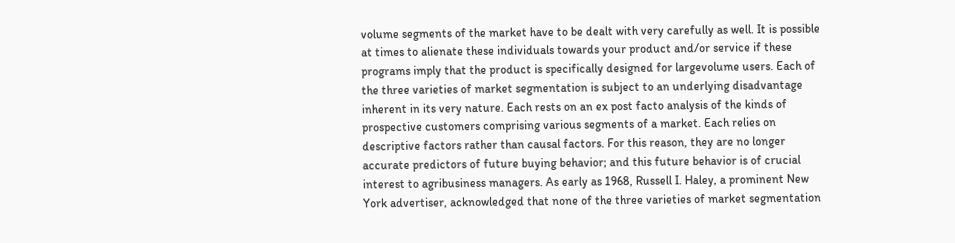volume segments of the market have to be dealt with very carefully as well. It is possible at times to alienate these individuals towards your product and/or service if these programs imply that the product is specifically designed for largevolume users. Each of the three varieties of market segmentation is subject to an underlying disadvantage inherent in its very nature. Each rests on an ex post facto analysis of the kinds of prospective customers comprising various segments of a market. Each relies on descriptive factors rather than causal factors. For this reason, they are no longer accurate predictors of future buying behavior; and this future behavior is of crucial interest to agribusiness managers. As early as 1968, Russell I. Haley, a prominent New York advertiser, acknowledged that none of the three varieties of market segmentation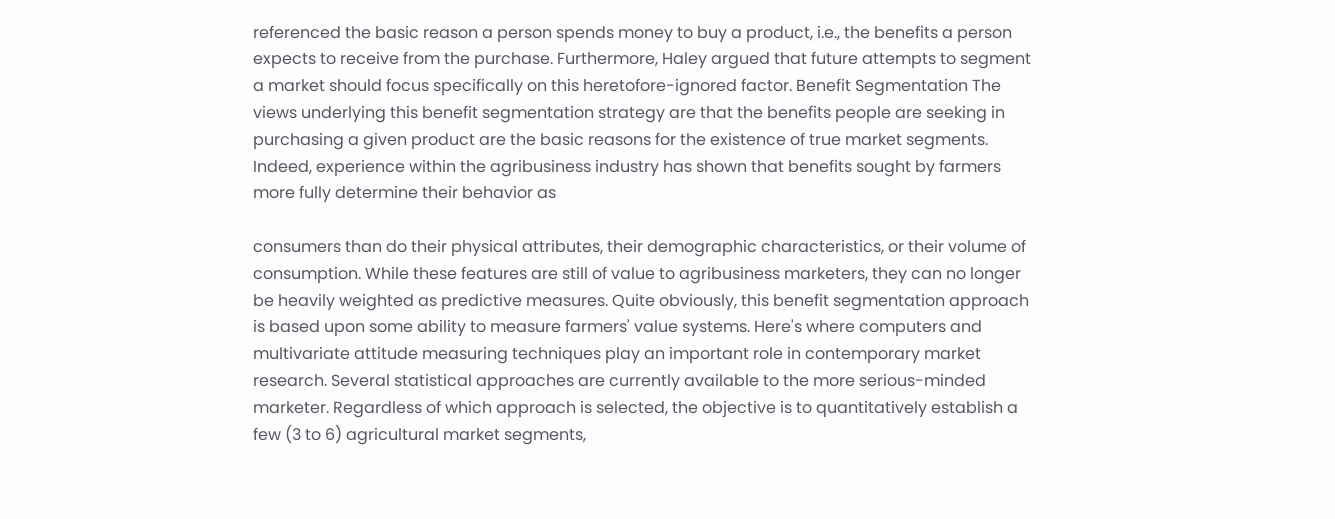referenced the basic reason a person spends money to buy a product, i.e., the benefits a person expects to receive from the purchase. Furthermore, Haley argued that future attempts to segment a market should focus specifically on this heretofore-ignored factor. Benefit Segmentation The views underlying this benefit segmentation strategy are that the benefits people are seeking in purchasing a given product are the basic reasons for the existence of true market segments. Indeed, experience within the agribusiness industry has shown that benefits sought by farmers more fully determine their behavior as

consumers than do their physical attributes, their demographic characteristics, or their volume of consumption. While these features are still of value to agribusiness marketers, they can no longer be heavily weighted as predictive measures. Quite obviously, this benefit segmentation approach is based upon some ability to measure farmers' value systems. Here's where computers and multivariate attitude measuring techniques play an important role in contemporary market research. Several statistical approaches are currently available to the more serious-minded marketer. Regardless of which approach is selected, the objective is to quantitatively establish a few (3 to 6) agricultural market segments,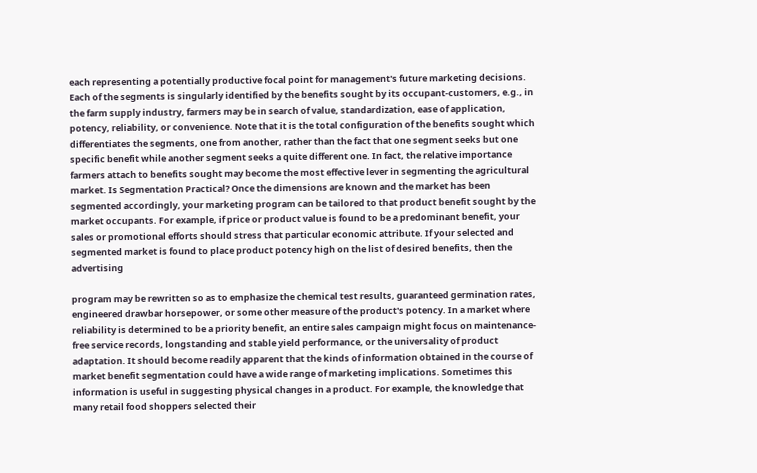each representing a potentially productive focal point for management's future marketing decisions. Each of the segments is singularly identified by the benefits sought by its occupant-customers, e.g., in the farm supply industry, farmers may be in search of value, standardization, ease of application, potency, reliability, or convenience. Note that it is the total configuration of the benefits sought which differentiates the segments, one from another, rather than the fact that one segment seeks but one specific benefit while another segment seeks a quite different one. In fact, the relative importance farmers attach to benefits sought may become the most effective lever in segmenting the agricultural market. Is Segmentation Practical? Once the dimensions are known and the market has been segmented accordingly, your marketing program can be tailored to that product benefit sought by the market occupants. For example, if price or product value is found to be a predominant benefit, your sales or promotional efforts should stress that particular economic attribute. If your selected and segmented market is found to place product potency high on the list of desired benefits, then the advertising

program may be rewritten so as to emphasize the chemical test results, guaranteed germination rates, engineered drawbar horsepower, or some other measure of the product's potency. In a market where reliability is determined to be a priority benefit, an entire sales campaign might focus on maintenance-free service records, longstanding and stable yield performance, or the universality of product adaptation. It should become readily apparent that the kinds of information obtained in the course of market benefit segmentation could have a wide range of marketing implications. Sometimes this information is useful in suggesting physical changes in a product. For example, the knowledge that many retail food shoppers selected their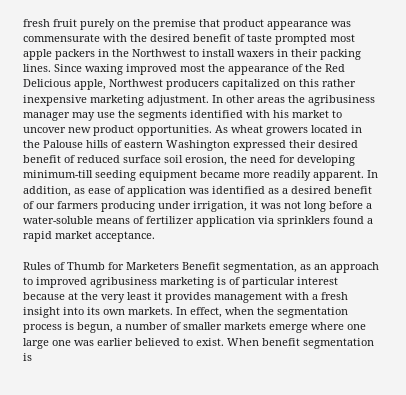fresh fruit purely on the premise that product appearance was commensurate with the desired benefit of taste prompted most apple packers in the Northwest to install waxers in their packing lines. Since waxing improved most the appearance of the Red Delicious apple, Northwest producers capitalized on this rather inexpensive marketing adjustment. In other areas the agribusiness manager may use the segments identified with his market to uncover new product opportunities. As wheat growers located in the Palouse hills of eastern Washington expressed their desired benefit of reduced surface soil erosion, the need for developing minimum-till seeding equipment became more readily apparent. In addition, as ease of application was identified as a desired benefit of our farmers producing under irrigation, it was not long before a water-soluble means of fertilizer application via sprinklers found a rapid market acceptance.

Rules of Thumb for Marketers Benefit segmentation, as an approach to improved agribusiness marketing is of particular interest because at the very least it provides management with a fresh insight into its own markets. In effect, when the segmentation process is begun, a number of smaller markets emerge where one large one was earlier believed to exist. When benefit segmentation is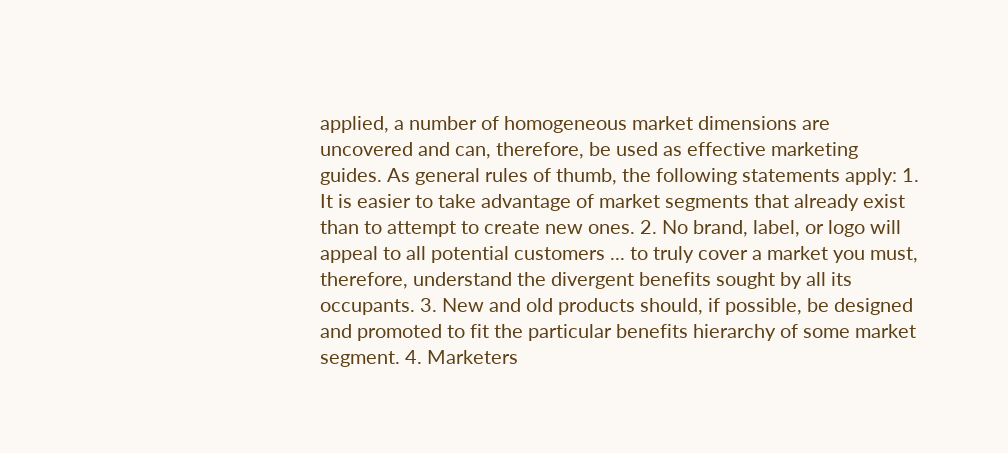applied, a number of homogeneous market dimensions are uncovered and can, therefore, be used as effective marketing guides. As general rules of thumb, the following statements apply: 1. It is easier to take advantage of market segments that already exist than to attempt to create new ones. 2. No brand, label, or logo will appeal to all potential customers ... to truly cover a market you must, therefore, understand the divergent benefits sought by all its occupants. 3. New and old products should, if possible, be designed and promoted to fit the particular benefits hierarchy of some market segment. 4. Marketers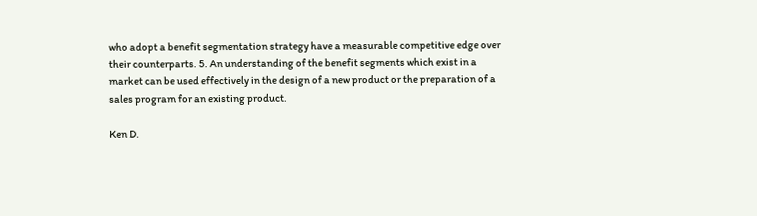who adopt a benefit segmentation strategy have a measurable competitive edge over their counterparts. 5. An understanding of the benefit segments which exist in a market can be used effectively in the design of a new product or the preparation of a sales program for an existing product.

Ken D.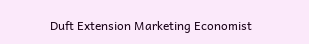Duft Extension Marketing Economist